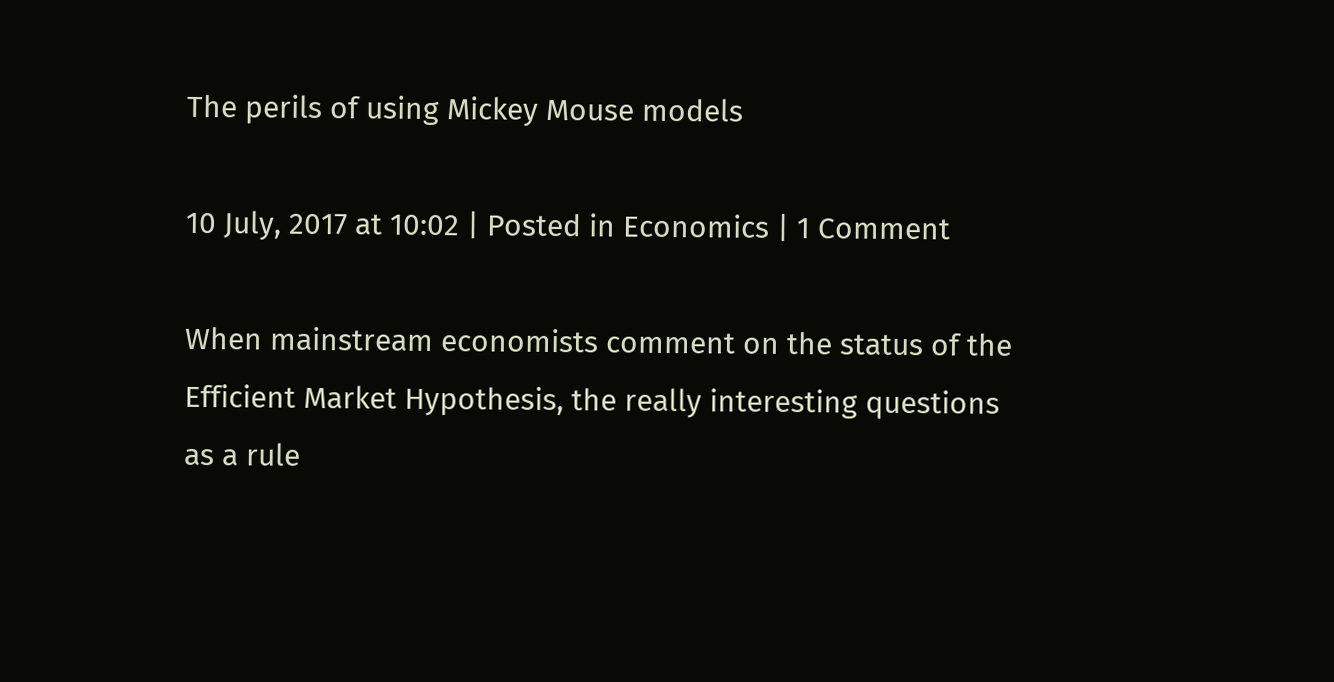The perils of using Mickey Mouse models

10 July, 2017 at 10:02 | Posted in Economics | 1 Comment

When mainstream economists comment on the status of the Efficient Market Hypothesis, the really interesting questions as a rule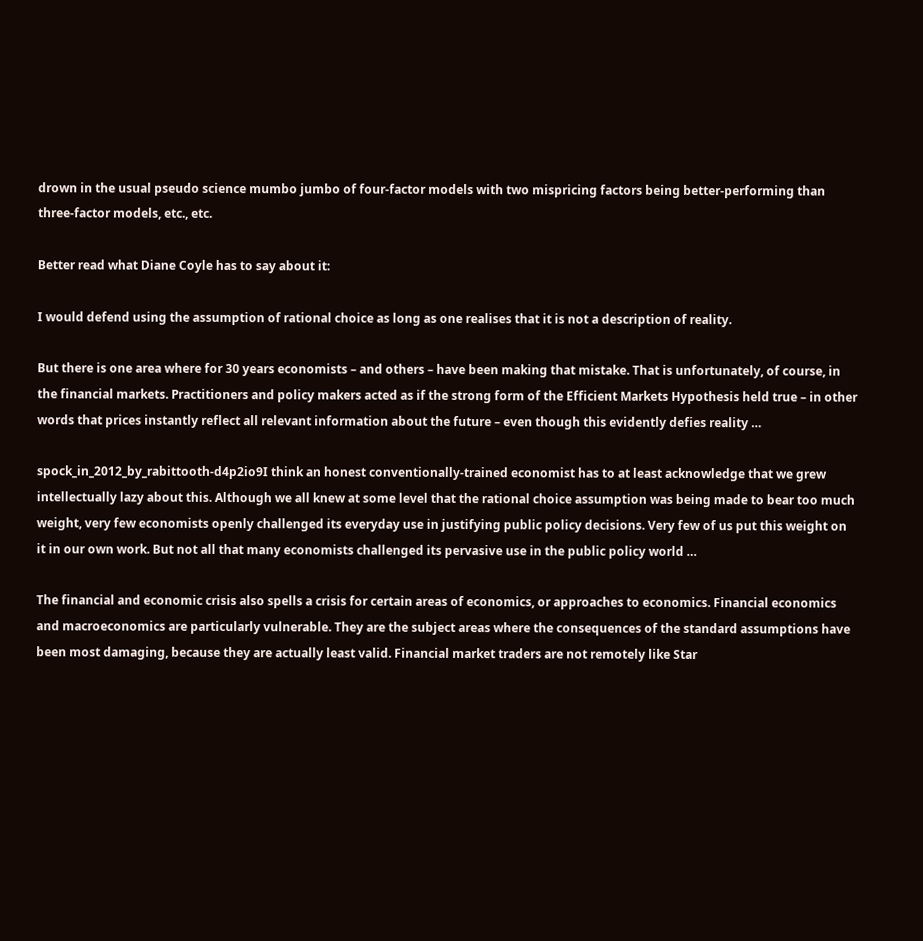drown in the usual pseudo science mumbo jumbo of four-factor models with two mispricing factors being better-performing than three-factor models, etc., etc.

Better read what Diane Coyle has to say about it:

I would defend using the assumption of rational choice as long as one realises that it is not a description of reality.

But there is one area where for 30 years economists – and others – have been making that mistake. That is unfortunately, of course, in the financial markets. Practitioners and policy makers acted as if the strong form of the Efficient Markets Hypothesis held true – in other words that prices instantly reflect all relevant information about the future – even though this evidently defies reality …

spock_in_2012_by_rabittooth-d4p2io9I think an honest conventionally-trained economist has to at least acknowledge that we grew intellectually lazy about this. Although we all knew at some level that the rational choice assumption was being made to bear too much weight, very few economists openly challenged its everyday use in justifying public policy decisions. Very few of us put this weight on it in our own work. But not all that many economists challenged its pervasive use in the public policy world …

The financial and economic crisis also spells a crisis for certain areas of economics, or approaches to economics. Financial economics and macroeconomics are particularly vulnerable. They are the subject areas where the consequences of the standard assumptions have been most damaging, because they are actually least valid. Financial market traders are not remotely like Star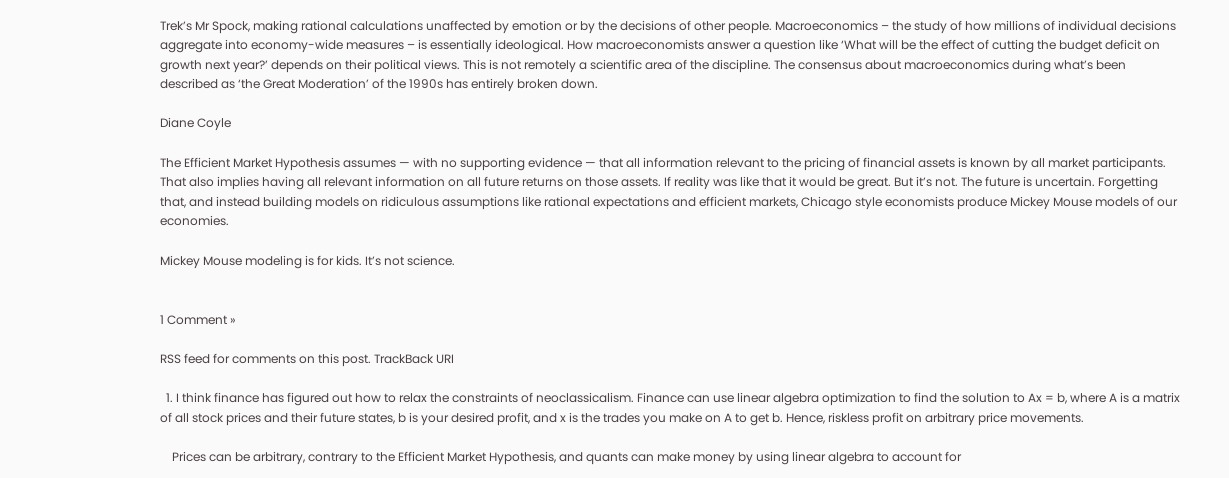Trek’s Mr Spock, making rational calculations unaffected by emotion or by the decisions of other people. Macroeconomics – the study of how millions of individual decisions aggregate into economy-wide measures – is essentially ideological. How macroeconomists answer a question like ‘What will be the effect of cutting the budget deficit on growth next year?’ depends on their political views. This is not remotely a scientific area of the discipline. The consensus about macroeconomics during what’s been described as ‘the Great Moderation’ of the 1990s has entirely broken down.

Diane Coyle

The Efficient Market Hypothesis assumes — with no supporting evidence — that all information relevant to the pricing of financial assets is known by all market participants. That also implies having all relevant information on all future returns on those assets. If reality was like that it would be great. But it’s not. The future is uncertain. Forgetting that, and instead building models on ridiculous assumptions like rational expectations and efficient markets, Chicago style economists produce Mickey Mouse models of our economies.

Mickey Mouse modeling is for kids. It’s not science.


1 Comment »

RSS feed for comments on this post. TrackBack URI

  1. I think finance has figured out how to relax the constraints of neoclassicalism. Finance can use linear algebra optimization to find the solution to Ax = b, where A is a matrix of all stock prices and their future states, b is your desired profit, and x is the trades you make on A to get b. Hence, riskless profit on arbitrary price movements.

    Prices can be arbitrary, contrary to the Efficient Market Hypothesis, and quants can make money by using linear algebra to account for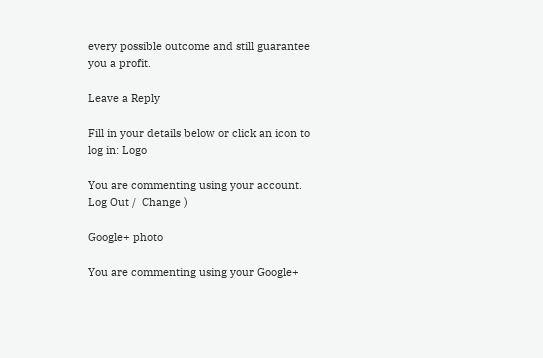every possible outcome and still guarantee you a profit.

Leave a Reply

Fill in your details below or click an icon to log in: Logo

You are commenting using your account. Log Out /  Change )

Google+ photo

You are commenting using your Google+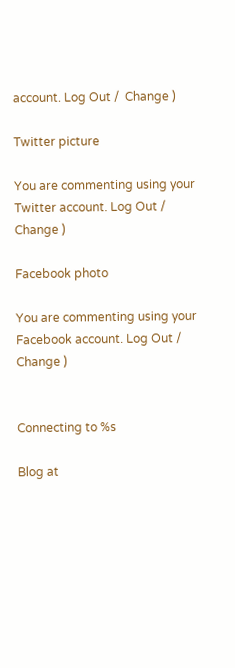account. Log Out /  Change )

Twitter picture

You are commenting using your Twitter account. Log Out /  Change )

Facebook photo

You are commenting using your Facebook account. Log Out /  Change )


Connecting to %s

Blog at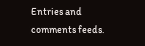Entries and comments feeds.